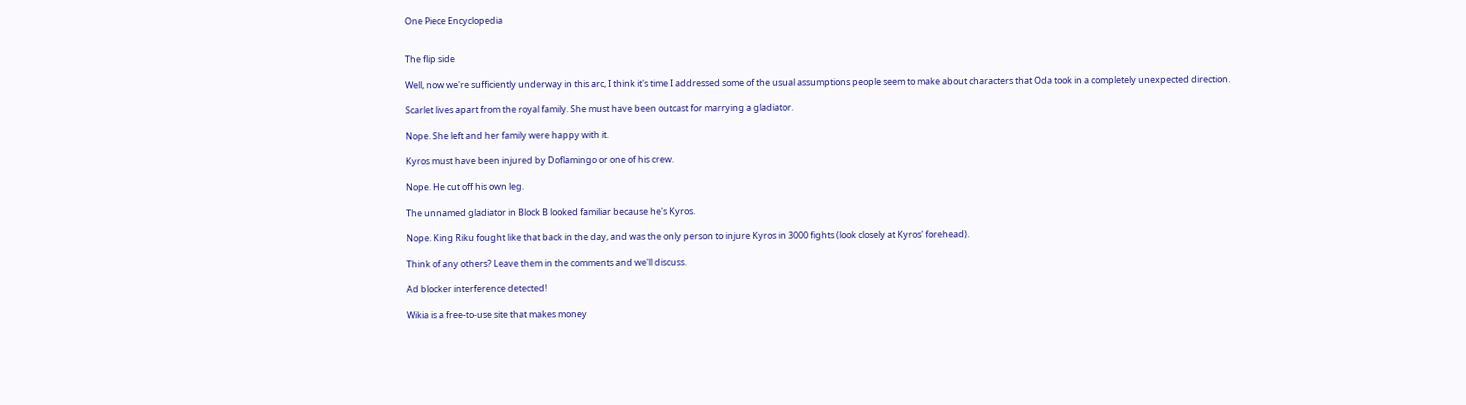One Piece Encyclopedia


The flip side

Well, now we're sufficiently underway in this arc, I think it's time I addressed some of the usual assumptions people seem to make about characters that Oda took in a completely unexpected direction.

Scarlet lives apart from the royal family. She must have been outcast for marrying a gladiator.

Nope. She left and her family were happy with it.

Kyros must have been injured by Doflamingo or one of his crew.

Nope. He cut off his own leg.

The unnamed gladiator in Block B looked familiar because he's Kyros.

Nope. King Riku fought like that back in the day, and was the only person to injure Kyros in 3000 fights (look closely at Kyros' forehead).

Think of any others? Leave them in the comments and we'll discuss.

Ad blocker interference detected!

Wikia is a free-to-use site that makes money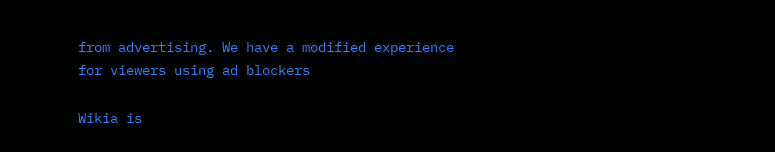from advertising. We have a modified experience for viewers using ad blockers

Wikia is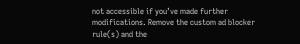not accessible if you’ve made further modifications. Remove the custom ad blocker rule(s) and the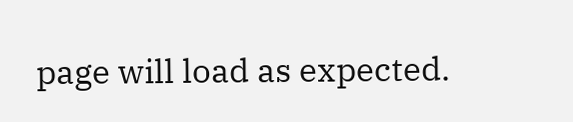page will load as expected.